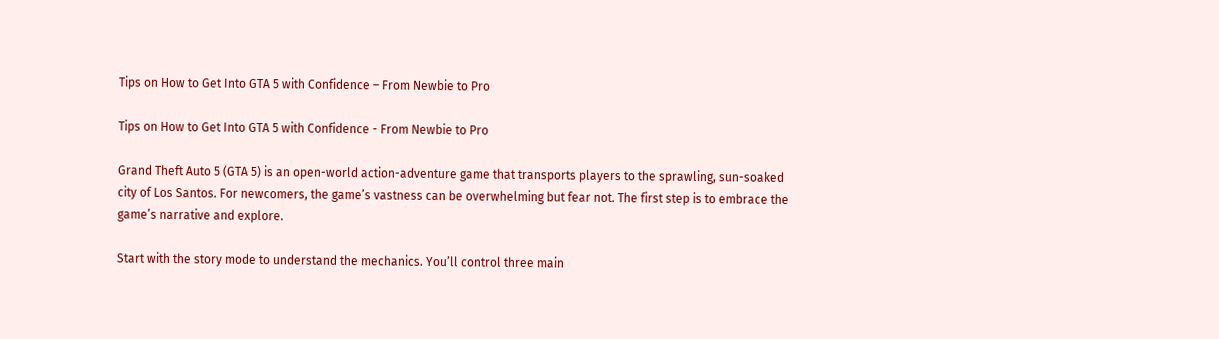Tips on How to Get Into GTA 5 with Confidence – From Newbie to Pro

Tips on How to Get Into GTA 5 with Confidence - From Newbie to Pro

Grand Theft Auto 5 (GTA 5) is an open-world action-adventure game that transports players to the sprawling, sun-soaked city of Los Santos. For newcomers, the game’s vastness can be overwhelming but fear not. The first step is to embrace the game’s narrative and explore.

Start with the story mode to understand the mechanics. You’ll control three main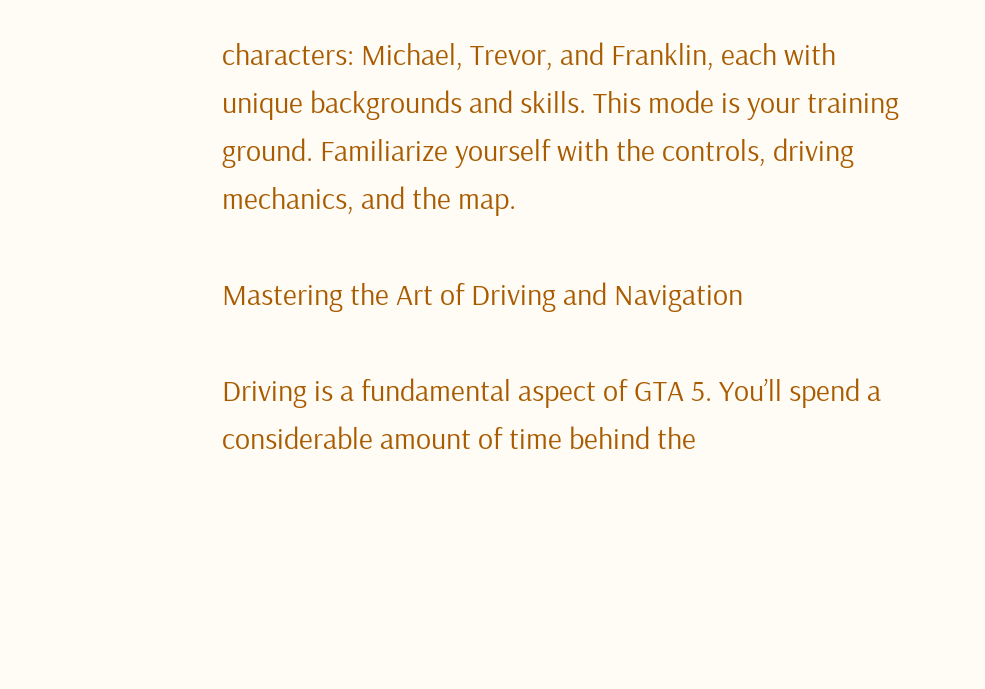characters: Michael, Trevor, and Franklin, each with unique backgrounds and skills. This mode is your training ground. Familiarize yourself with the controls, driving mechanics, and the map.

Mastering the Art of Driving and Navigation

Driving is a fundamental aspect of GTA 5. You’ll spend a considerable amount of time behind the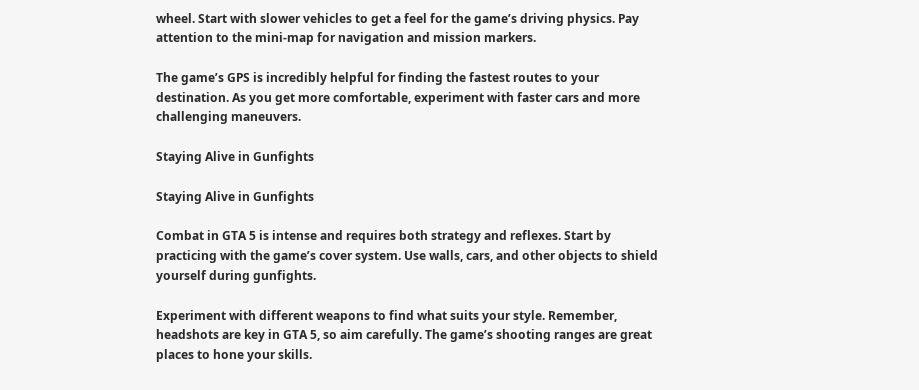wheel. Start with slower vehicles to get a feel for the game’s driving physics. Pay attention to the mini-map for navigation and mission markers.

The game’s GPS is incredibly helpful for finding the fastest routes to your destination. As you get more comfortable, experiment with faster cars and more challenging maneuvers.

Staying Alive in Gunfights

Staying Alive in Gunfights

Combat in GTA 5 is intense and requires both strategy and reflexes. Start by practicing with the game’s cover system. Use walls, cars, and other objects to shield yourself during gunfights.

Experiment with different weapons to find what suits your style. Remember, headshots are key in GTA 5, so aim carefully. The game’s shooting ranges are great places to hone your skills.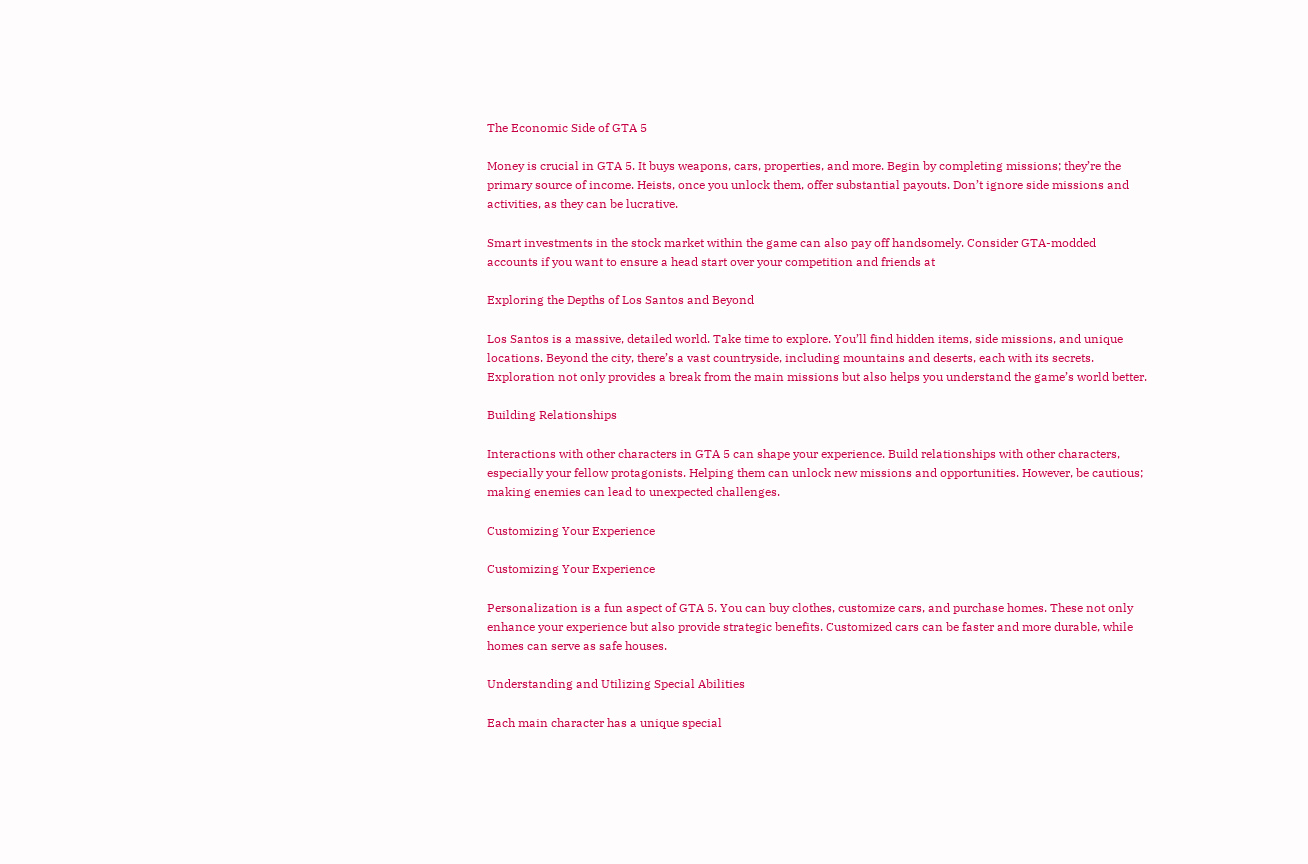The Economic Side of GTA 5

Money is crucial in GTA 5. It buys weapons, cars, properties, and more. Begin by completing missions; they’re the primary source of income. Heists, once you unlock them, offer substantial payouts. Don’t ignore side missions and activities, as they can be lucrative.

Smart investments in the stock market within the game can also pay off handsomely. Consider GTA-modded accounts if you want to ensure a head start over your competition and friends at

Exploring the Depths of Los Santos and Beyond

Los Santos is a massive, detailed world. Take time to explore. You’ll find hidden items, side missions, and unique locations. Beyond the city, there’s a vast countryside, including mountains and deserts, each with its secrets. Exploration not only provides a break from the main missions but also helps you understand the game’s world better.

Building Relationships

Interactions with other characters in GTA 5 can shape your experience. Build relationships with other characters, especially your fellow protagonists. Helping them can unlock new missions and opportunities. However, be cautious; making enemies can lead to unexpected challenges.

Customizing Your Experience

Customizing Your Experience

Personalization is a fun aspect of GTA 5. You can buy clothes, customize cars, and purchase homes. These not only enhance your experience but also provide strategic benefits. Customized cars can be faster and more durable, while homes can serve as safe houses.

Understanding and Utilizing Special Abilities

Each main character has a unique special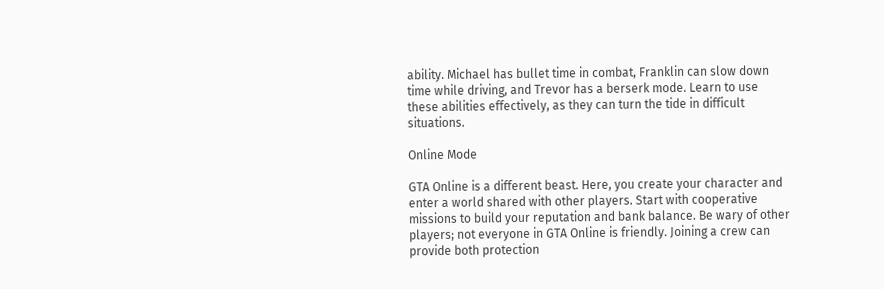ability. Michael has bullet time in combat, Franklin can slow down time while driving, and Trevor has a berserk mode. Learn to use these abilities effectively, as they can turn the tide in difficult situations.

Online Mode

GTA Online is a different beast. Here, you create your character and enter a world shared with other players. Start with cooperative missions to build your reputation and bank balance. Be wary of other players; not everyone in GTA Online is friendly. Joining a crew can provide both protection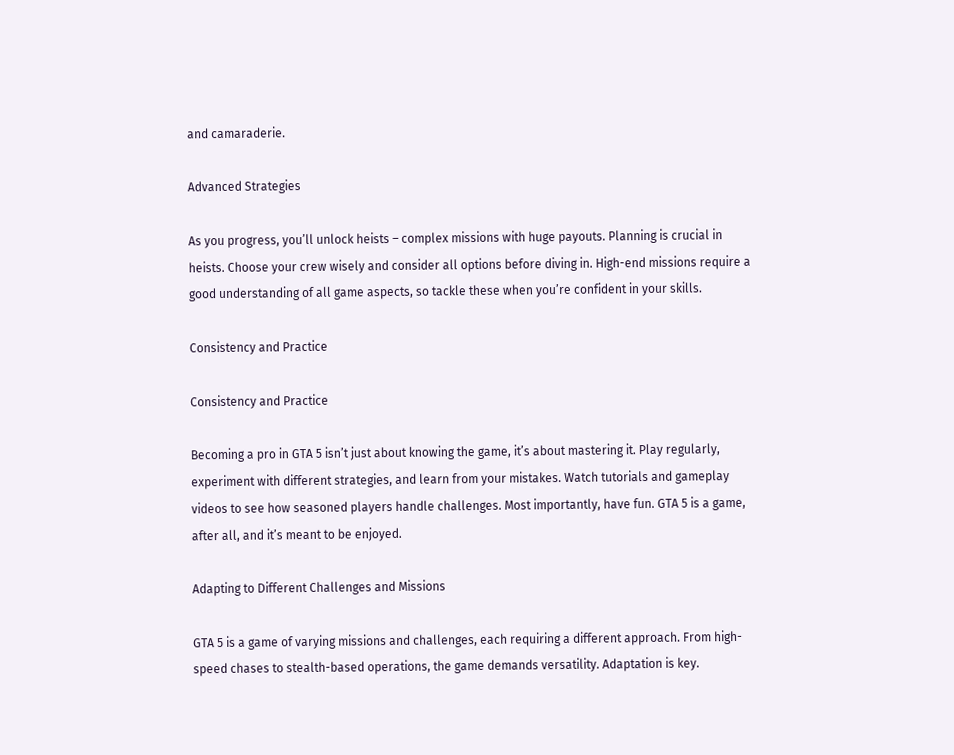and camaraderie.

Advanced Strategies

As you progress, you’ll unlock heists – complex missions with huge payouts. Planning is crucial in heists. Choose your crew wisely and consider all options before diving in. High-end missions require a good understanding of all game aspects, so tackle these when you’re confident in your skills.

Consistency and Practice

Consistency and Practice

Becoming a pro in GTA 5 isn’t just about knowing the game, it’s about mastering it. Play regularly, experiment with different strategies, and learn from your mistakes. Watch tutorials and gameplay videos to see how seasoned players handle challenges. Most importantly, have fun. GTA 5 is a game, after all, and it’s meant to be enjoyed.

Adapting to Different Challenges and Missions

GTA 5 is a game of varying missions and challenges, each requiring a different approach. From high-speed chases to stealth-based operations, the game demands versatility. Adaptation is key.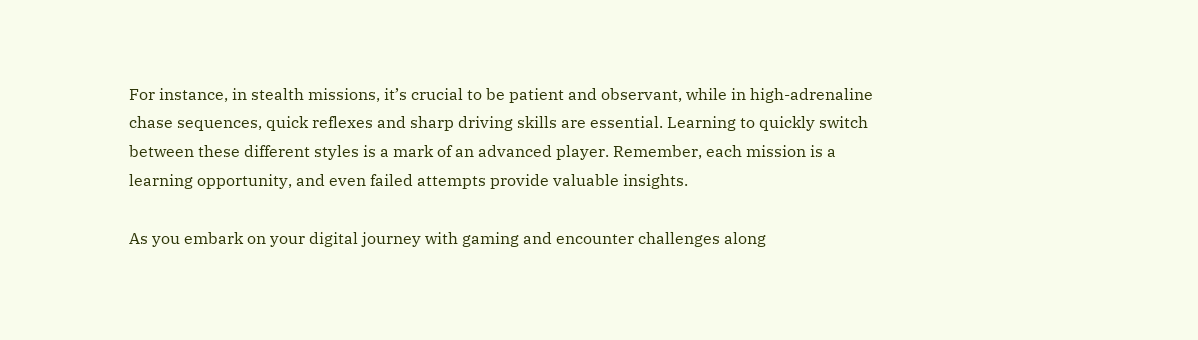For instance, in stealth missions, it’s crucial to be patient and observant, while in high-adrenaline chase sequences, quick reflexes and sharp driving skills are essential. Learning to quickly switch between these different styles is a mark of an advanced player. Remember, each mission is a learning opportunity, and even failed attempts provide valuable insights.

As you embark on your digital journey with gaming and encounter challenges along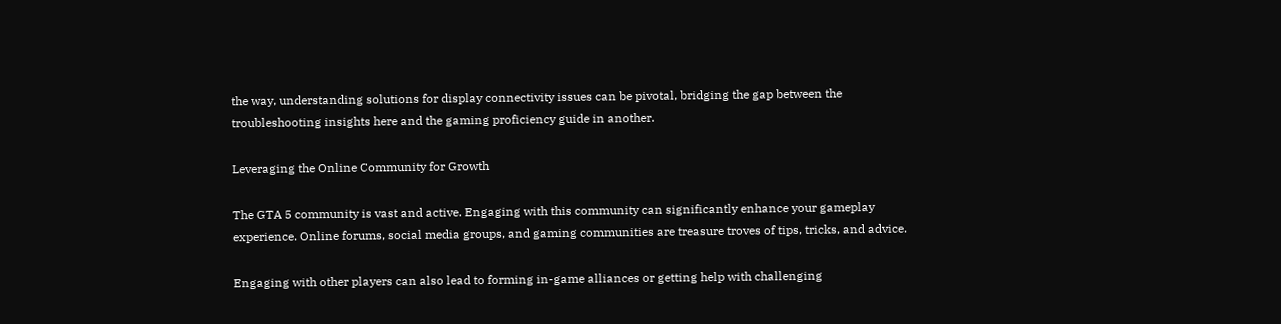the way, understanding solutions for display connectivity issues can be pivotal, bridging the gap between the troubleshooting insights here and the gaming proficiency guide in another.

Leveraging the Online Community for Growth

The GTA 5 community is vast and active. Engaging with this community can significantly enhance your gameplay experience. Online forums, social media groups, and gaming communities are treasure troves of tips, tricks, and advice.

Engaging with other players can also lead to forming in-game alliances or getting help with challenging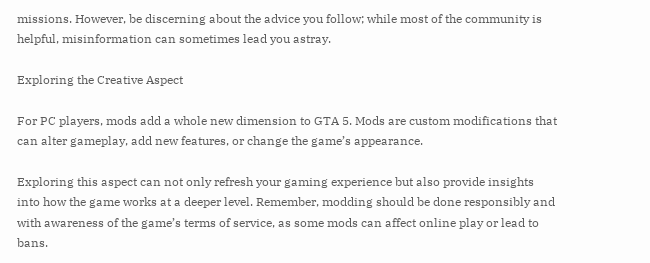missions. However, be discerning about the advice you follow; while most of the community is helpful, misinformation can sometimes lead you astray.

Exploring the Creative Aspect

For PC players, mods add a whole new dimension to GTA 5. Mods are custom modifications that can alter gameplay, add new features, or change the game’s appearance.

Exploring this aspect can not only refresh your gaming experience but also provide insights into how the game works at a deeper level. Remember, modding should be done responsibly and with awareness of the game’s terms of service, as some mods can affect online play or lead to bans.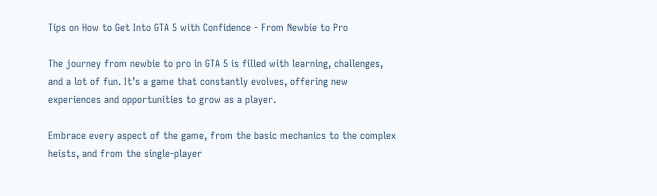Tips on How to Get Into GTA 5 with Confidence - From Newbie to Pro

The journey from newbie to pro in GTA 5 is filled with learning, challenges, and a lot of fun. It’s a game that constantly evolves, offering new experiences and opportunities to grow as a player.

Embrace every aspect of the game, from the basic mechanics to the complex heists, and from the single-player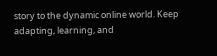story to the dynamic online world. Keep adapting, learning, and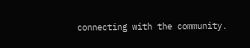connecting with the community.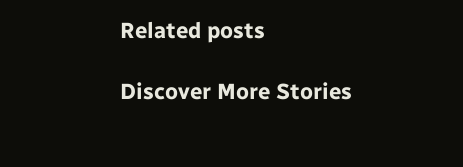Related posts

Discover More Stories